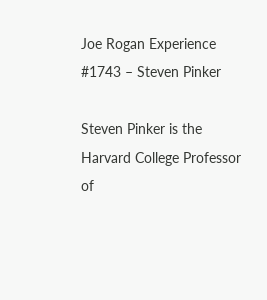Joe Rogan Experience #1743 – Steven Pinker

Steven Pinker is the Harvard College Professor of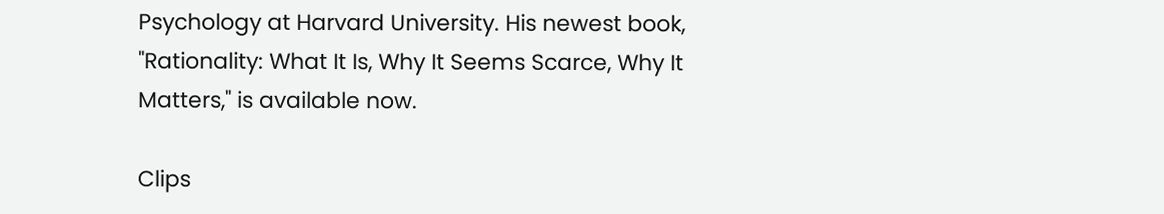Psychology at Harvard University. His newest book, "Rationality: What It Is, Why It Seems Scarce, Why It Matters," is available now.

Clips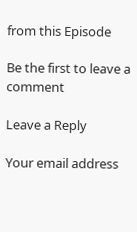from this Episode

Be the first to leave a comment

Leave a Reply

Your email address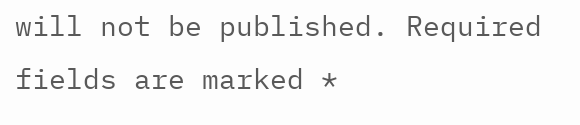will not be published. Required fields are marked *